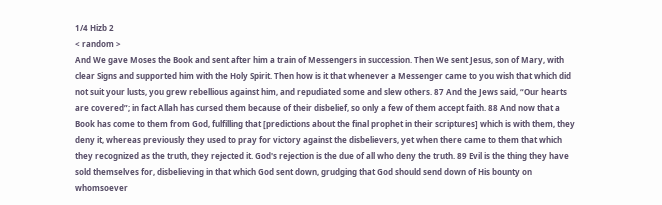1/4 Hizb 2
< random >
And We gave Moses the Book and sent after him a train of Messengers in succession. Then We sent Jesus, son of Mary, with clear Signs and supported him with the Holy Spirit. Then how is it that whenever a Messenger came to you wish that which did not suit your lusts, you grew rebellious against him, and repudiated some and slew others. 87 And the Jews said, “Our hearts are covered”; in fact Allah has cursed them because of their disbelief, so only a few of them accept faith. 88 And now that a Book has come to them from God, fulfilling that [predictions about the final prophet in their scriptures] which is with them, they deny it, whereas previously they used to pray for victory against the disbelievers, yet when there came to them that which they recognized as the truth, they rejected it. God's rejection is the due of all who deny the truth. 89 Evil is the thing they have sold themselves for, disbelieving in that which God sent down, grudging that God should send down of His bounty on whomsoever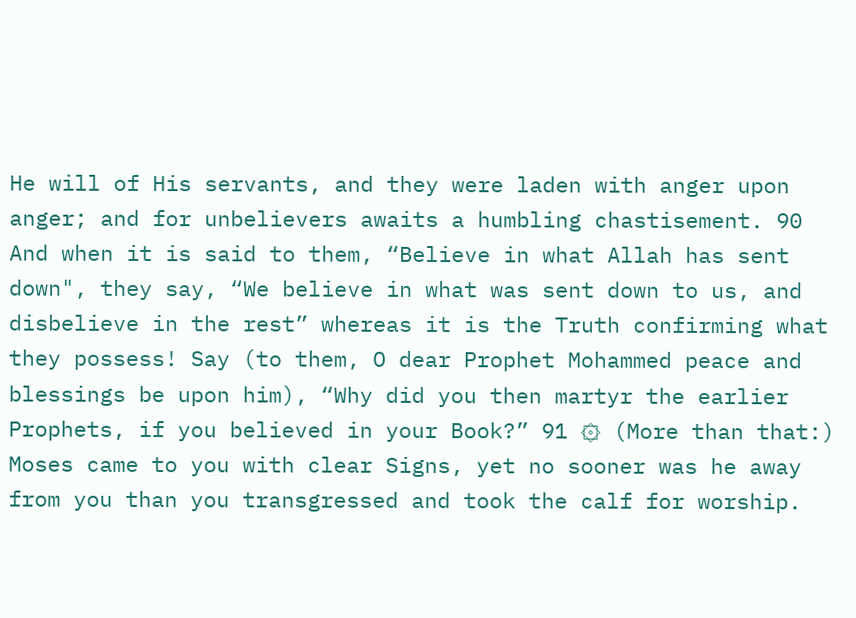He will of His servants, and they were laden with anger upon anger; and for unbelievers awaits a humbling chastisement. 90 And when it is said to them, “Believe in what Allah has sent down", they say, “We believe in what was sent down to us, and disbelieve in the rest” whereas it is the Truth confirming what they possess! Say (to them, O dear Prophet Mohammed peace and blessings be upon him), “Why did you then martyr the earlier Prophets, if you believed in your Book?” 91 ۞ (More than that:) Moses came to you with clear Signs, yet no sooner was he away from you than you transgressed and took the calf for worship.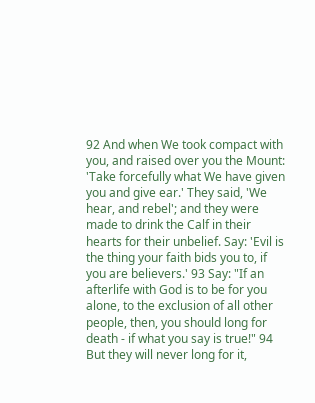92 And when We took compact with you, and raised over you the Mount: 'Take forcefully what We have given you and give ear.' They said, 'We hear, and rebel'; and they were made to drink the Calf in their hearts for their unbelief. Say: 'Evil is the thing your faith bids you to, if you are believers.' 93 Say: "If an afterlife with God is to be for you alone, to the exclusion of all other people, then, you should long for death - if what you say is true!" 94 But they will never long for it,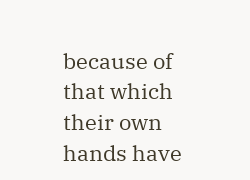because of that which their own hands have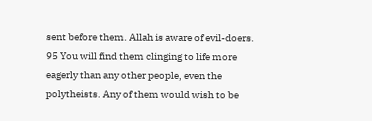sent before them. Allah is aware of evil-doers. 95 You will find them clinging to life more eagerly than any other people, even the polytheists. Any of them would wish to be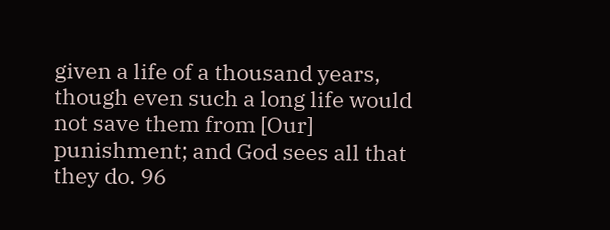given a life of a thousand years, though even such a long life would not save them from [Our] punishment; and God sees all that they do. 96